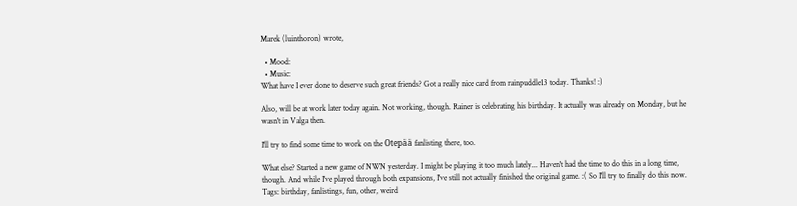Marek (luinthoron) wrote,

  • Mood:
  • Music:
What have I ever done to deserve such great friends? Got a really nice card from rainpuddle13 today. Thanks! :)

Also, will be at work later today again. Not working, though. Rainer is celebrating his birthday. It actually was already on Monday, but he wasn't in Valga then.

I'll try to find some time to work on the Otepää fanlisting there, too.

What else? Started a new game of NWN yesterday. I might be playing it too much lately... Haven't had the time to do this in a long time, though. And while I've played through both expansions, I've still not actually finished the original game. :( So I'll try to finally do this now.
Tags: birthday, fanlistings, fun, other, weird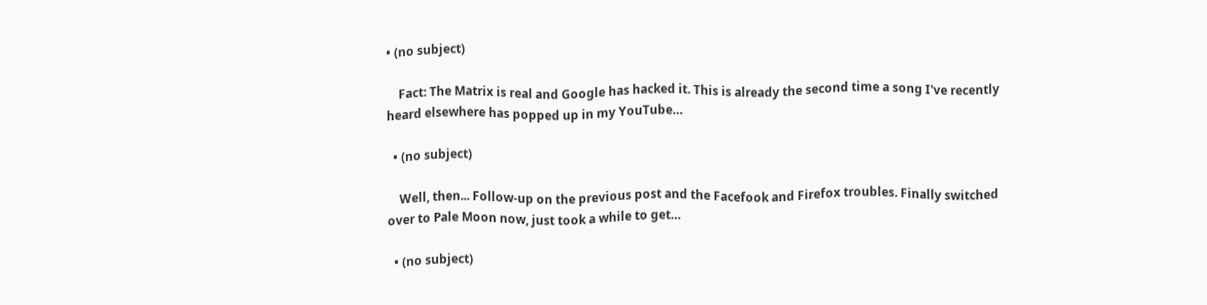• (no subject)

    Fact: The Matrix is real and Google has hacked it. This is already the second time a song I've recently heard elsewhere has popped up in my YouTube…

  • (no subject)

    Well, then... Follow-up on the previous post and the Facefook and Firefox troubles. Finally switched over to Pale Moon now, just took a while to get…

  • (no subject)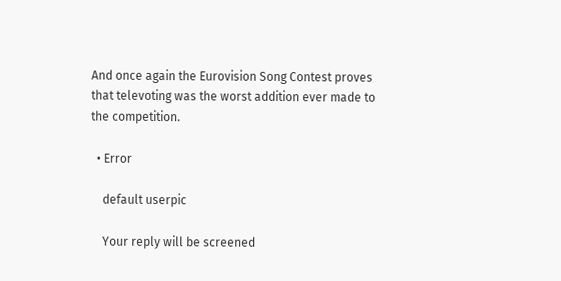And once again the Eurovision Song Contest proves that televoting was the worst addition ever made to the competition.

  • Error

    default userpic

    Your reply will be screened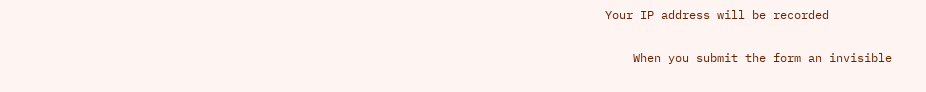Your IP address will be recorded

    When you submit the form an invisible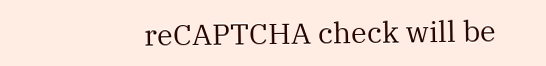reCAPTCHA check will be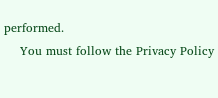performed.
    You must follow the Privacy Policy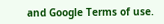and Google Terms of use.